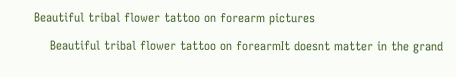Beautiful tribal flower tattoo on forearm pictures

    Beautiful tribal flower tattoo on forearmIt doesnt matter in the grand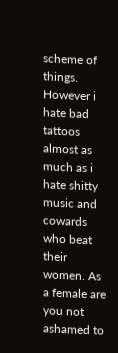scheme of things. However i hate bad tattoos almost as much as i hate shitty music and cowards who beat their women. As a female are you not ashamed to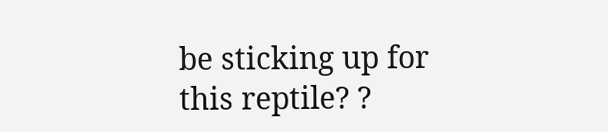be sticking up for this reptile? ?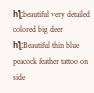һƪ:beautiful very detailed colored big deer һƪ:Beautiful thin blue peacock feather tattoo on side